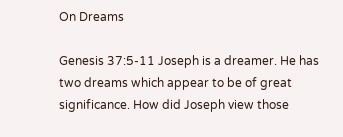On Dreams

Genesis 37:5-11 Joseph is a dreamer. He has two dreams which appear to be of great significance. How did Joseph view those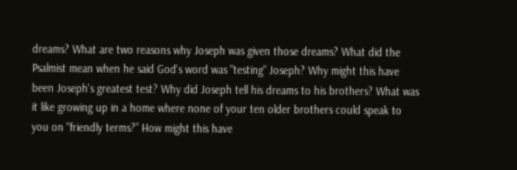dreams? What are two reasons why Joseph was given those dreams? What did the Psalmist mean when he said God's word was "testing" Joseph? Why might this have been Joseph's greatest test? Why did Joseph tell his dreams to his brothers? What was it like growing up in a home where none of your ten older brothers could speak to you on "friendly terms?” How might this have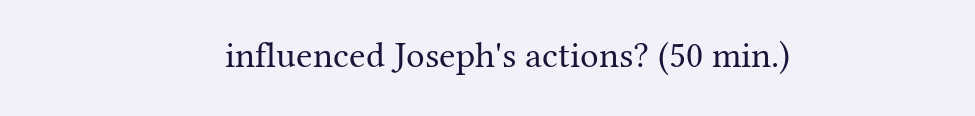influenced Joseph's actions? (50 min.)